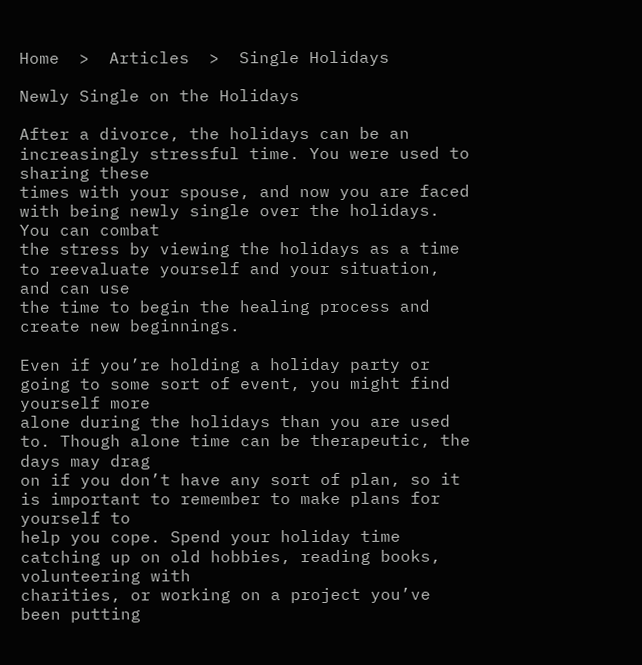Home  >  Articles  >  Single Holidays

Newly Single on the Holidays

After a divorce, the holidays can be an increasingly stressful time. You were used to sharing these
times with your spouse, and now you are faced with being newly single over the holidays. You can combat
the stress by viewing the holidays as a time to reevaluate yourself and your situation, and can use
the time to begin the healing process and create new beginnings.

Even if you’re holding a holiday party or going to some sort of event, you might find yourself more
alone during the holidays than you are used to. Though alone time can be therapeutic, the days may drag
on if you don’t have any sort of plan, so it is important to remember to make plans for yourself to
help you cope. Spend your holiday time catching up on old hobbies, reading books, volunteering with
charities, or working on a project you’ve been putting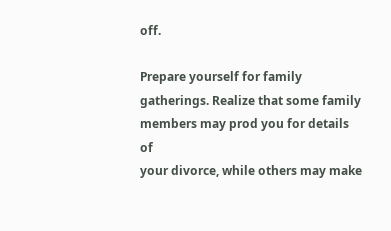off.

Prepare yourself for family gatherings. Realize that some family members may prod you for details of
your divorce, while others may make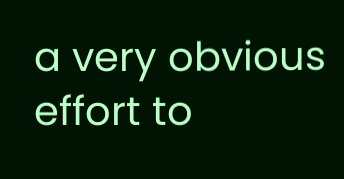a very obvious effort to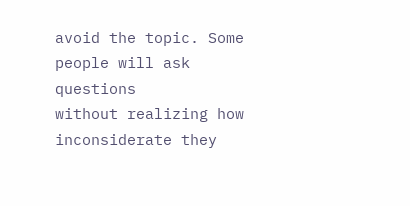avoid the topic. Some people will ask questions
without realizing how inconsiderate they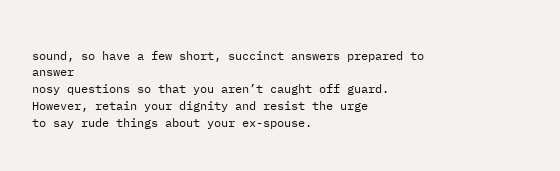sound, so have a few short, succinct answers prepared to answer
nosy questions so that you aren’t caught off guard. However, retain your dignity and resist the urge
to say rude things about your ex-spouse.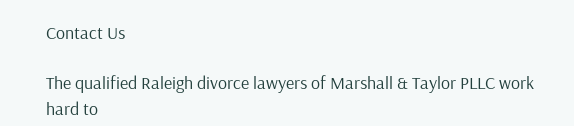Contact Us

The qualified Raleigh divorce lawyers of Marshall & Taylor PLLC work hard to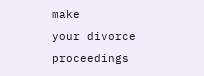make
your divorce proceedings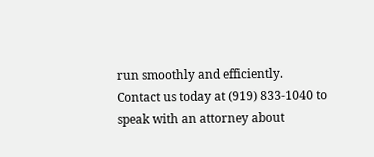run smoothly and efficiently. Contact us today at (919) 833-1040 to speak with an attorney about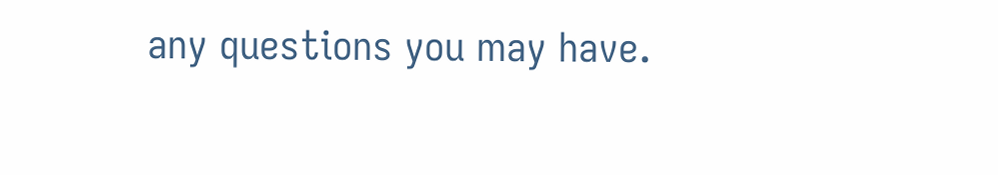any questions you may have.